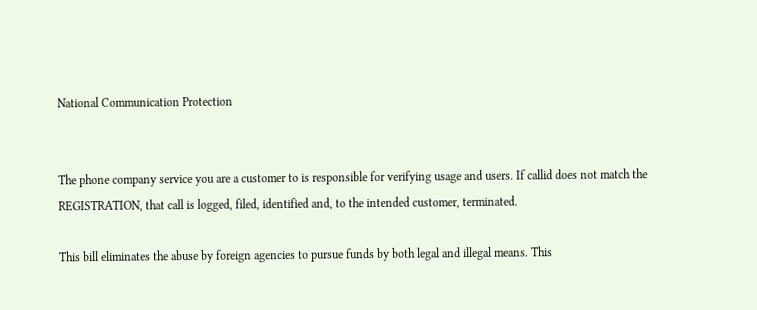National Communication Protection


The phone company service you are a customer to is responsible for verifying usage and users. If callid does not match the REGISTRATION, that call is logged, filed, identified and, to the intended customer, terminated.

This bill eliminates the abuse by foreign agencies to pursue funds by both legal and illegal means. This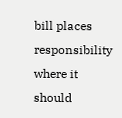bill places responsibility where it should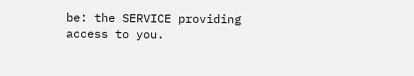be: the SERVICE providing access to you.